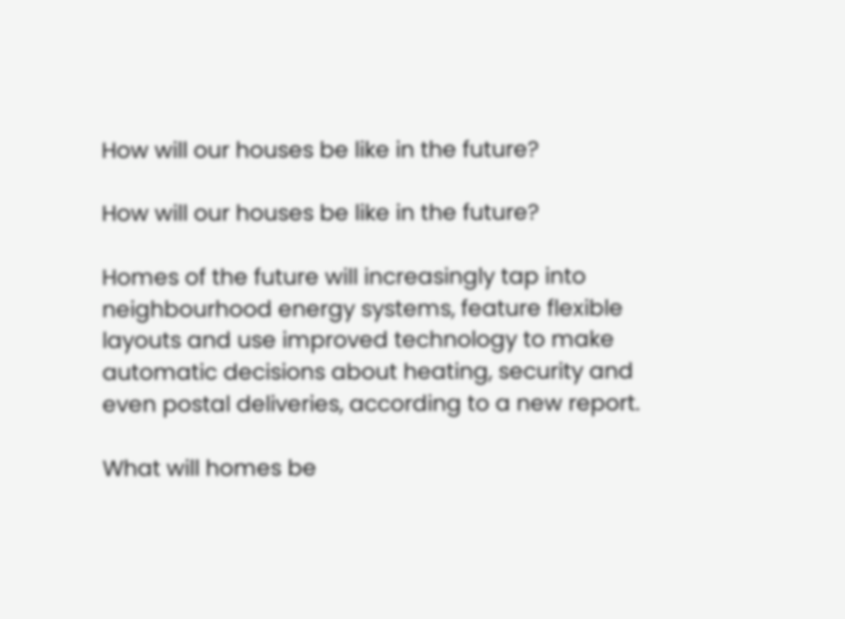How will our houses be like in the future?

How will our houses be like in the future?

Homes of the future will increasingly tap into neighbourhood energy systems, feature flexible layouts and use improved technology to make automatic decisions about heating, security and even postal deliveries, according to a new report.

What will homes be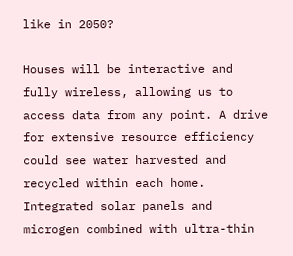like in 2050?

Houses will be interactive and fully wireless, allowing us to access data from any point. A drive for extensive resource efficiency could see water harvested and recycled within each home. Integrated solar panels and microgen combined with ultra-thin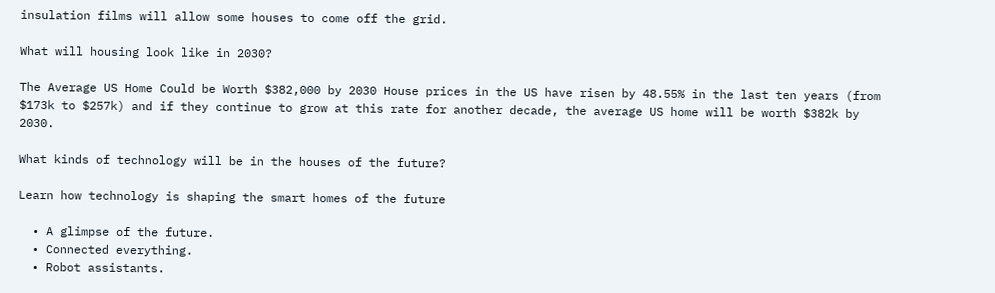insulation films will allow some houses to come off the grid.

What will housing look like in 2030?

The Average US Home Could be Worth $382,000 by 2030 House prices in the US have risen by 48.55% in the last ten years (from $173k to $257k) and if they continue to grow at this rate for another decade, the average US home will be worth $382k by 2030.

What kinds of technology will be in the houses of the future?

Learn how technology is shaping the smart homes of the future

  • A glimpse of the future.
  • Connected everything.
  • Robot assistants.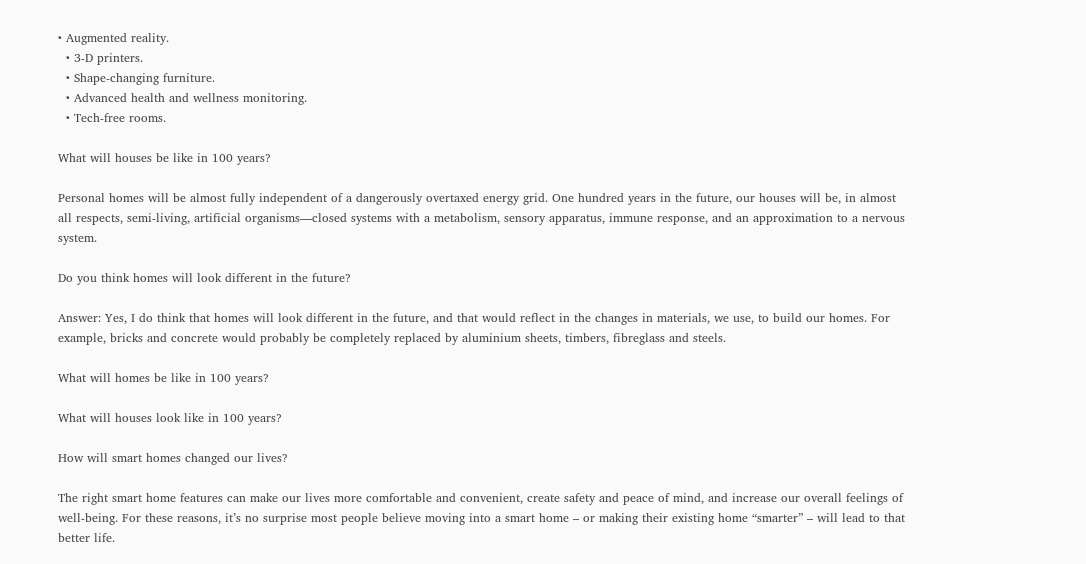• Augmented reality.
  • 3-D printers.
  • Shape-changing furniture.
  • Advanced health and wellness monitoring.
  • Tech-free rooms.

What will houses be like in 100 years?

Personal homes will be almost fully independent of a dangerously overtaxed energy grid. One hundred years in the future, our houses will be, in almost all respects, semi-living, artificial organisms—closed systems with a metabolism, sensory apparatus, immune response, and an approximation to a nervous system.

Do you think homes will look different in the future?

Answer: Yes, I do think that homes will look different in the future, and that would reflect in the changes in materials, we use, to build our homes. For example, bricks and concrete would probably be completely replaced by aluminium sheets, timbers, fibreglass and steels.

What will homes be like in 100 years?

What will houses look like in 100 years?

How will smart homes changed our lives?

The right smart home features can make our lives more comfortable and convenient, create safety and peace of mind, and increase our overall feelings of well-being. For these reasons, it’s no surprise most people believe moving into a smart home – or making their existing home “smarter” – will lead to that better life.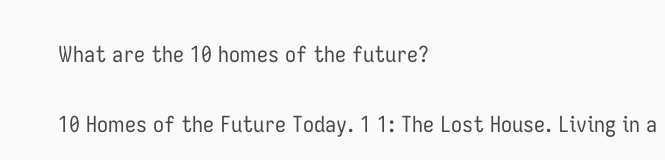What are the 10 homes of the future?

10 Homes of the Future Today. 1 1: The Lost House. Living in a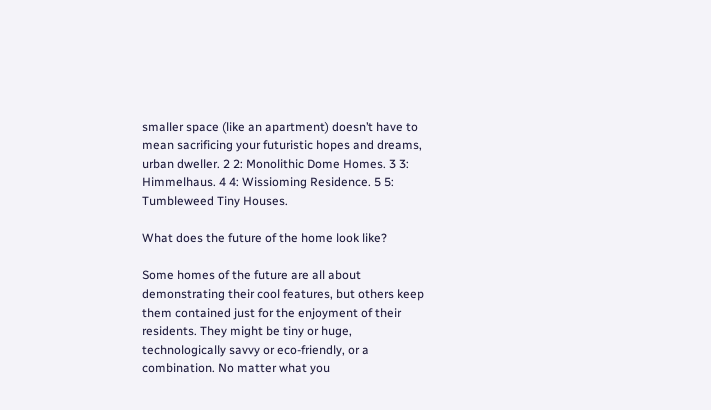smaller space (like an apartment) doesn’t have to mean sacrificing your futuristic hopes and dreams, urban dweller. 2 2: Monolithic Dome Homes. 3 3: Himmelhaus. 4 4: Wissioming Residence. 5 5: Tumbleweed Tiny Houses.

What does the future of the home look like?

Some homes of the future are all about demonstrating their cool features, but others keep them contained just for the enjoyment of their residents. They might be tiny or huge, technologically savvy or eco-friendly, or a combination. No matter what you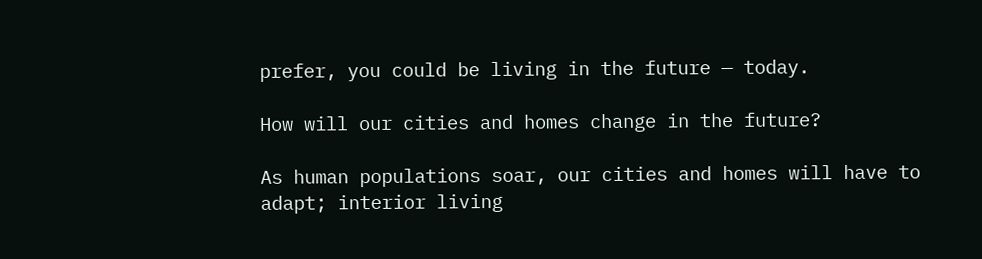prefer, you could be living in the future — today.

How will our cities and homes change in the future?

As human populations soar, our cities and homes will have to adapt; interior living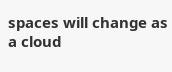spaces will change as a cloud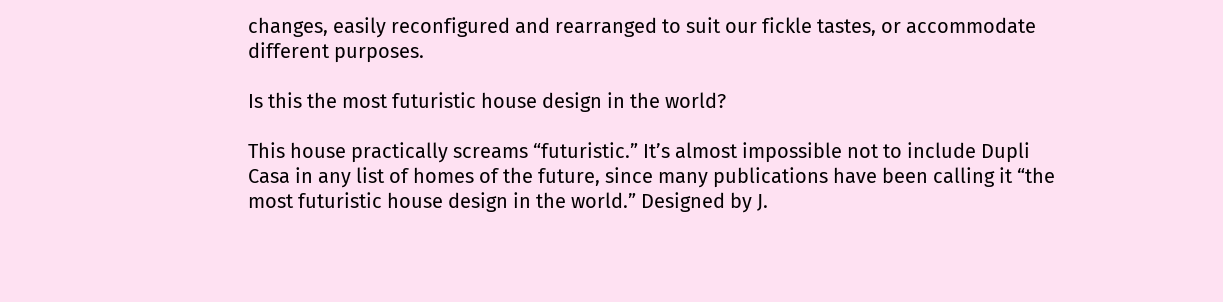changes, easily reconfigured and rearranged to suit our fickle tastes, or accommodate different purposes.

Is this the most futuristic house design in the world?

This house practically screams “futuristic.” It’s almost impossible not to include Dupli Casa in any list of homes of the future, since many publications have been calling it “the most futuristic house design in the world.” Designed by J.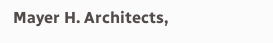Mayer H. Architects,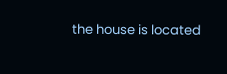the house is located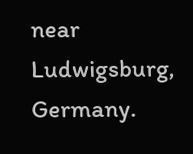near Ludwigsburg, Germany.